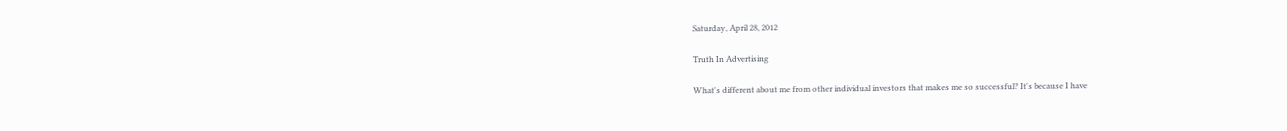Saturday, April 28, 2012

Truth In Advertising

What's different about me from other individual investors that makes me so successful? It's because I have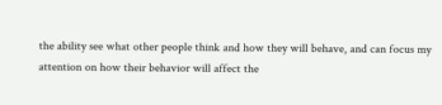the ability see what other people think and how they will behave, and can focus my attention on how their behavior will affect the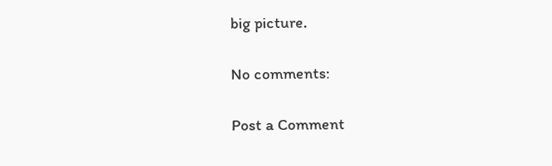big picture.

No comments:

Post a Comment